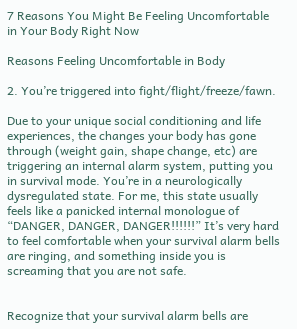7 Reasons You Might Be Feeling Uncomfortable in Your Body Right Now

Reasons Feeling Uncomfortable in Body

2. You’re triggered into fight/flight/freeze/fawn.

Due to your unique social conditioning and life experiences, the changes your body has gone through (weight gain, shape change, etc) are triggering an internal alarm system, putting you in survival mode. You’re in a neurologically dysregulated state. For me, this state usually feels like a panicked internal monologue of “DANGER, DANGER, DANGER!!!!!!” It’s very hard to feel comfortable when your survival alarm bells are ringing, and something inside you is screaming that you are not safe.


Recognize that your survival alarm bells are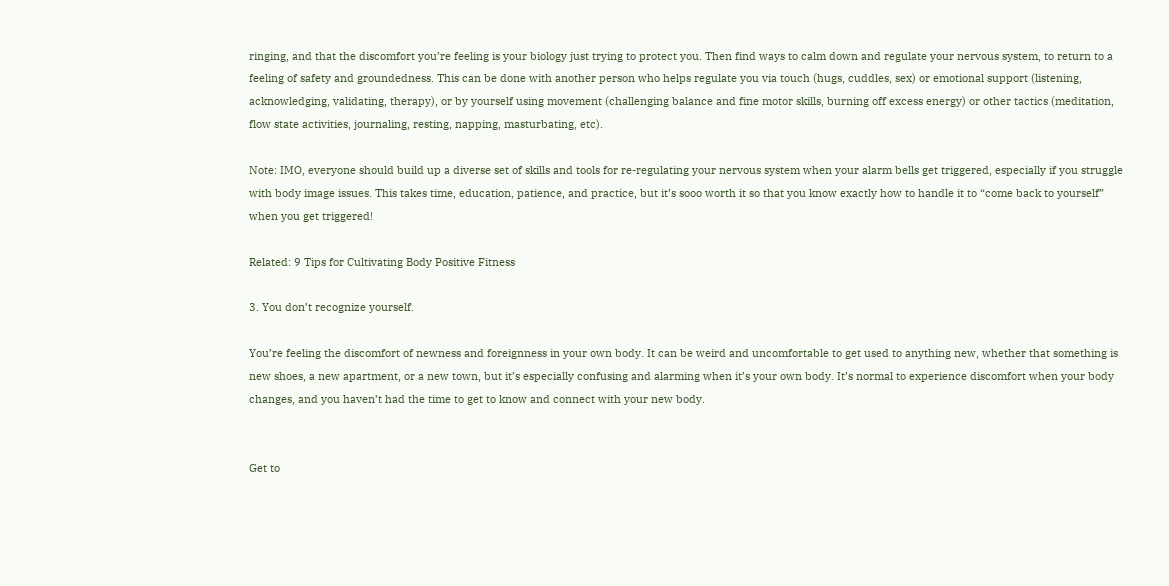ringing, and that the discomfort you’re feeling is your biology just trying to protect you. Then find ways to calm down and regulate your nervous system, to return to a feeling of safety and groundedness. This can be done with another person who helps regulate you via touch (hugs, cuddles, sex) or emotional support (listening, acknowledging, validating, therapy), or by yourself using movement (challenging balance and fine motor skills, burning off excess energy) or other tactics (meditation, flow state activities, journaling, resting, napping, masturbating, etc).

Note: IMO, everyone should build up a diverse set of skills and tools for re-regulating your nervous system when your alarm bells get triggered, especially if you struggle with body image issues. This takes time, education, patience, and practice, but it’s sooo worth it so that you know exactly how to handle it to “come back to yourself” when you get triggered!

Related: 9 Tips for Cultivating Body Positive Fitness

3. You don’t recognize yourself.

You’re feeling the discomfort of newness and foreignness in your own body. It can be weird and uncomfortable to get used to anything new, whether that something is new shoes, a new apartment, or a new town, but it’s especially confusing and alarming when it’s your own body. It’s normal to experience discomfort when your body changes, and you haven’t had the time to get to know and connect with your new body.


Get to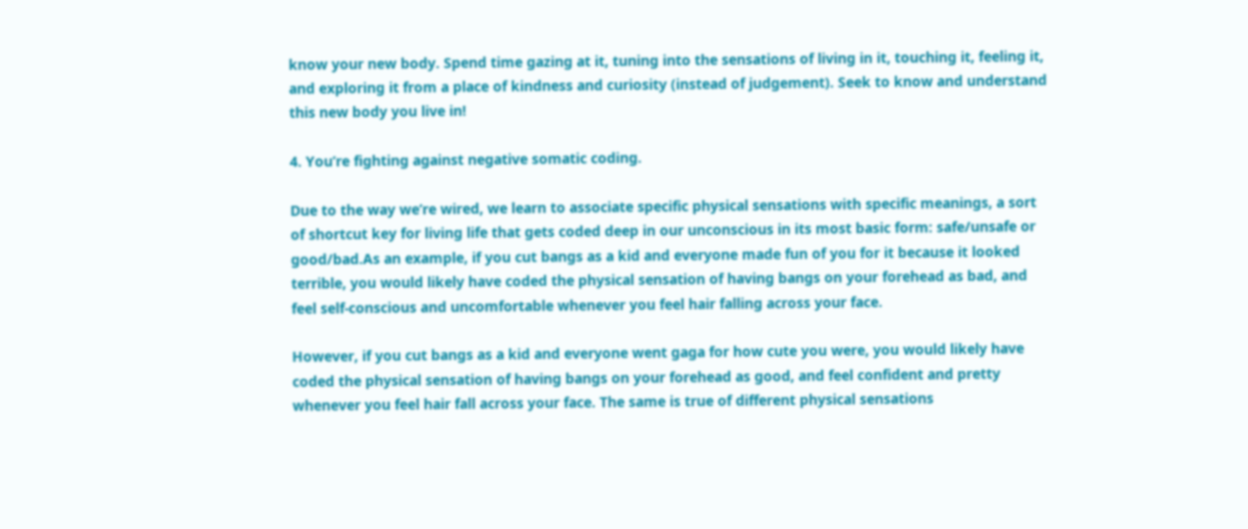know your new body. Spend time gazing at it, tuning into the sensations of living in it, touching it, feeling it, and exploring it from a place of kindness and curiosity (instead of judgement). Seek to know and understand this new body you live in!

4. You’re fighting against negative somatic coding.

Due to the way we’re wired, we learn to associate specific physical sensations with specific meanings, a sort of shortcut key for living life that gets coded deep in our unconscious in its most basic form: safe/unsafe or good/bad.As an example, if you cut bangs as a kid and everyone made fun of you for it because it looked terrible, you would likely have coded the physical sensation of having bangs on your forehead as bad, and feel self-conscious and uncomfortable whenever you feel hair falling across your face.

However, if you cut bangs as a kid and everyone went gaga for how cute you were, you would likely have coded the physical sensation of having bangs on your forehead as good, and feel confident and pretty whenever you feel hair fall across your face. The same is true of different physical sensations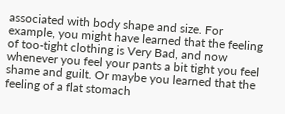associated with body shape and size. For example, you might have learned that the feeling of too-tight clothing is Very Bad, and now whenever you feel your pants a bit tight you feel shame and guilt. Or maybe you learned that the feeling of a flat stomach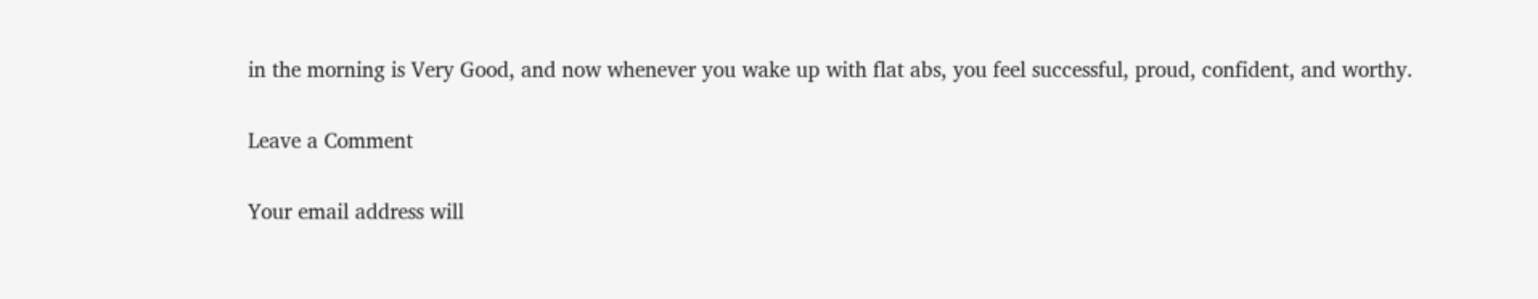in the morning is Very Good, and now whenever you wake up with flat abs, you feel successful, proud, confident, and worthy.

Leave a Comment

Your email address will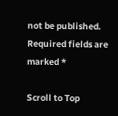not be published. Required fields are marked *

Scroll to Top